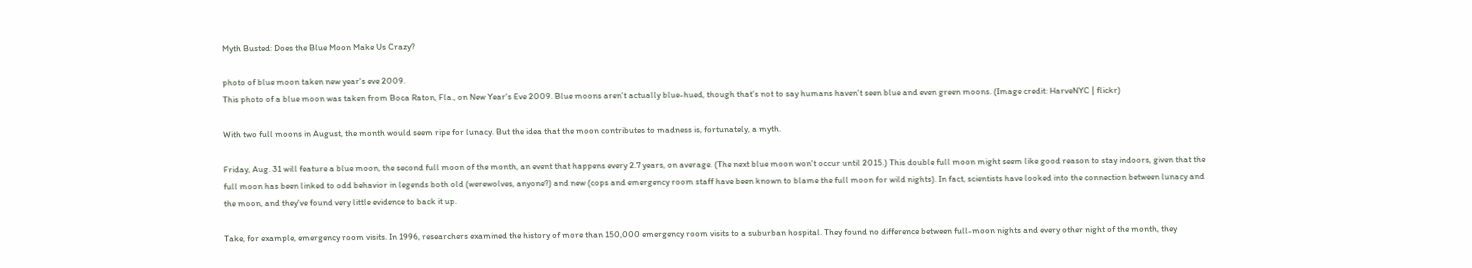Myth Busted: Does the Blue Moon Make Us Crazy?

photo of blue moon taken new year's eve 2009.
This photo of a blue moon was taken from Boca Raton, Fla., on New Year's Eve 2009. Blue moons aren't actually blue-hued, though that's not to say humans haven't seen blue and even green moons. (Image credit: HarveNYC | flickr)

With two full moons in August, the month would seem ripe for lunacy. But the idea that the moon contributes to madness is, fortunately, a myth.

Friday, Aug. 31 will feature a blue moon, the second full moon of the month, an event that happens every 2.7 years, on average. (The next blue moon won't occur until 2015.) This double full moon might seem like good reason to stay indoors, given that the full moon has been linked to odd behavior in legends both old (werewolves, anyone?) and new (cops and emergency room staff have been known to blame the full moon for wild nights). In fact, scientists have looked into the connection between lunacy and the moon, and they've found very little evidence to back it up.

Take, for example, emergency room visits. In 1996, researchers examined the history of more than 150,000 emergency room visits to a suburban hospital. They found no difference between full-moon nights and every other night of the month, they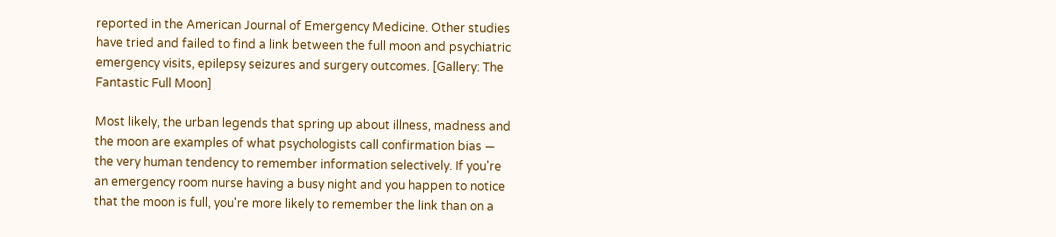reported in the American Journal of Emergency Medicine. Other studies have tried and failed to find a link between the full moon and psychiatric emergency visits, epilepsy seizures and surgery outcomes. [Gallery: The Fantastic Full Moon]

Most likely, the urban legends that spring up about illness, madness and the moon are examples of what psychologists call confirmation bias — the very human tendency to remember information selectively. If you're an emergency room nurse having a busy night and you happen to notice that the moon is full, you're more likely to remember the link than on a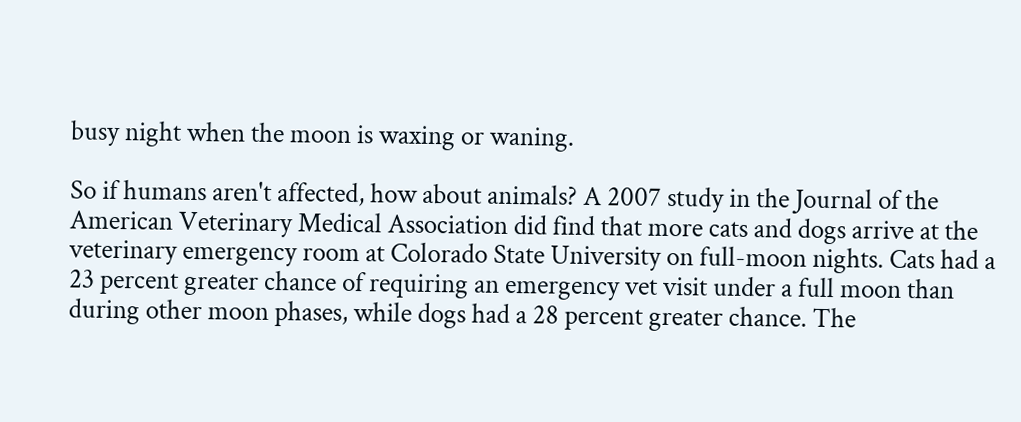busy night when the moon is waxing or waning.

So if humans aren't affected, how about animals? A 2007 study in the Journal of the American Veterinary Medical Association did find that more cats and dogs arrive at the veterinary emergency room at Colorado State University on full-moon nights. Cats had a 23 percent greater chance of requiring an emergency vet visit under a full moon than during other moon phases, while dogs had a 28 percent greater chance. The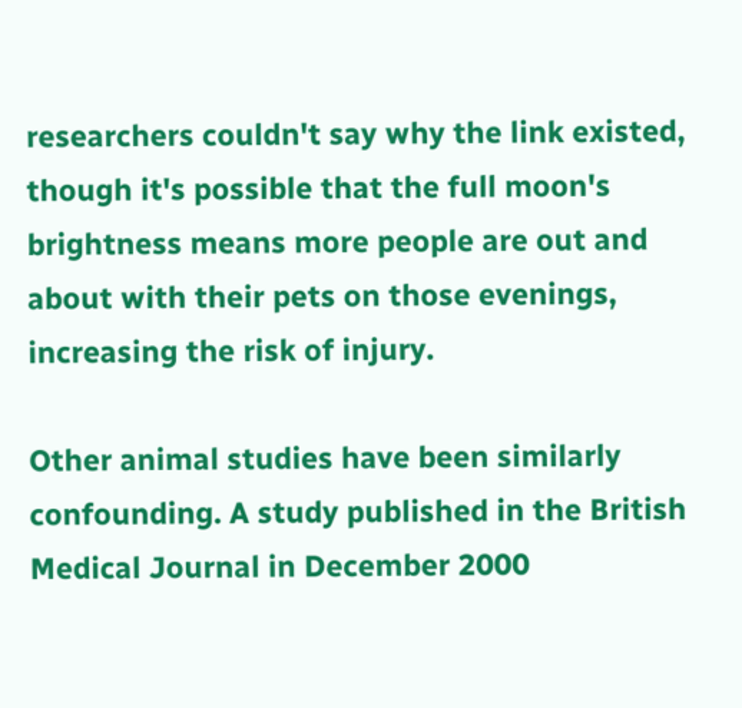researchers couldn't say why the link existed, though it's possible that the full moon's brightness means more people are out and about with their pets on those evenings, increasing the risk of injury.

Other animal studies have been similarly confounding. A study published in the British Medical Journal in December 2000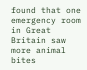found that one emergency room in Great Britain saw more animal bites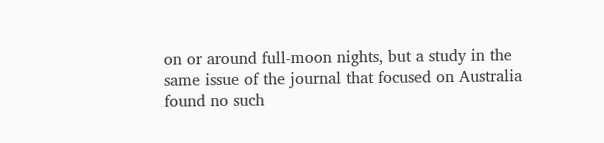on or around full-moon nights, but a study in the same issue of the journal that focused on Australia found no such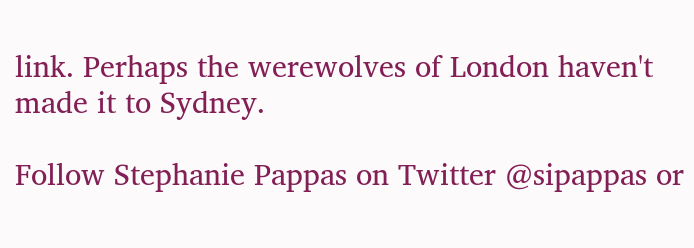link. Perhaps the werewolves of London haven't made it to Sydney.

Follow Stephanie Pappas on Twitter @sipappas or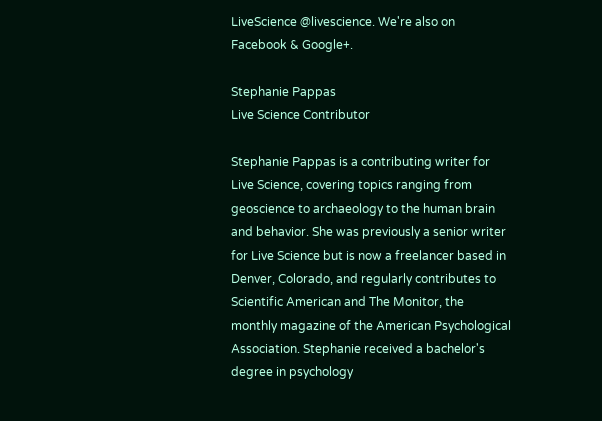LiveScience @livescience. We're also on Facebook & Google+.

Stephanie Pappas
Live Science Contributor

Stephanie Pappas is a contributing writer for Live Science, covering topics ranging from geoscience to archaeology to the human brain and behavior. She was previously a senior writer for Live Science but is now a freelancer based in Denver, Colorado, and regularly contributes to Scientific American and The Monitor, the monthly magazine of the American Psychological Association. Stephanie received a bachelor's degree in psychology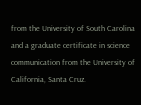from the University of South Carolina and a graduate certificate in science communication from the University of California, Santa Cruz.